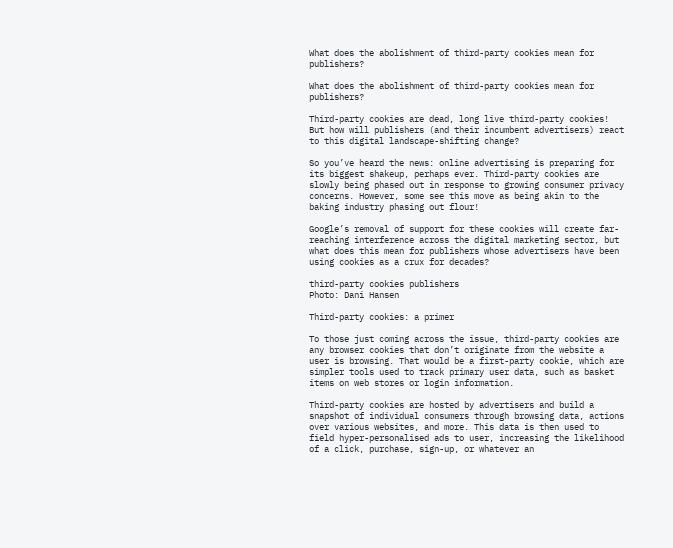What does the abolishment of third-party cookies mean for publishers?

What does the abolishment of third-party cookies mean for publishers?

Third-party cookies are dead, long live third-party cookies! But how will publishers (and their incumbent advertisers) react to this digital landscape-shifting change?

So you’ve heard the news: online advertising is preparing for its biggest shakeup, perhaps ever. Third-party cookies are slowly being phased out in response to growing consumer privacy concerns. However, some see this move as being akin to the baking industry phasing out flour!

Google’s removal of support for these cookies will create far-reaching interference across the digital marketing sector, but what does this mean for publishers whose advertisers have been using cookies as a crux for decades?

third-party cookies publishers
Photo: Dani Hansen

Third-party cookies: a primer

To those just coming across the issue, third-party cookies are any browser cookies that don’t originate from the website a user is browsing. That would be a first-party cookie, which are simpler tools used to track primary user data, such as basket items on web stores or login information.

Third-party cookies are hosted by advertisers and build a snapshot of individual consumers through browsing data, actions over various websites, and more. This data is then used to field hyper-personalised ads to user, increasing the likelihood of a click, purchase, sign-up, or whatever an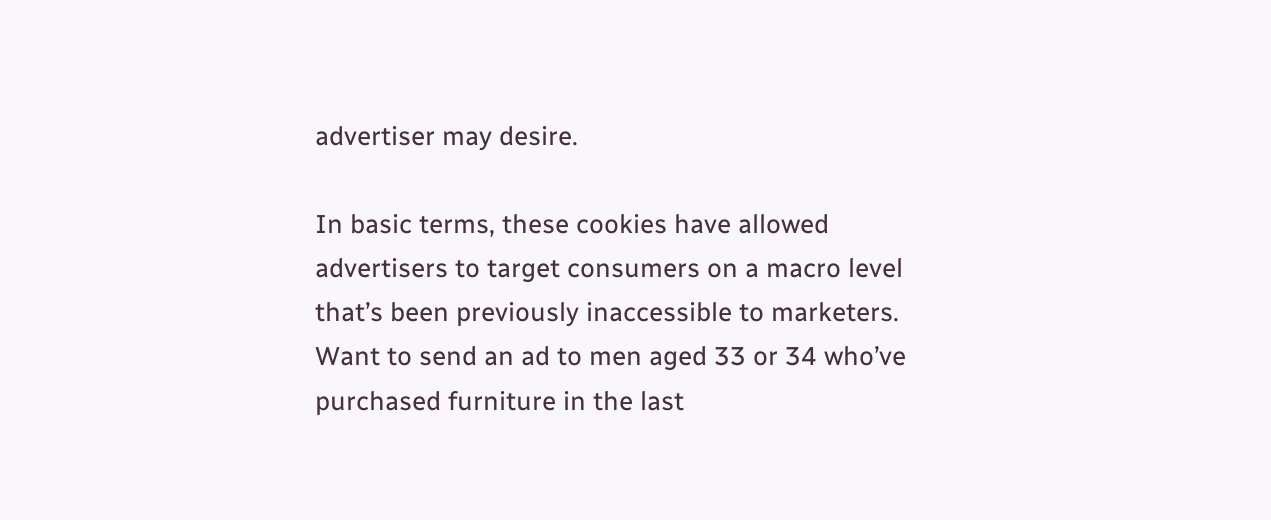advertiser may desire.

In basic terms, these cookies have allowed advertisers to target consumers on a macro level that’s been previously inaccessible to marketers. Want to send an ad to men aged 33 or 34 who’ve purchased furniture in the last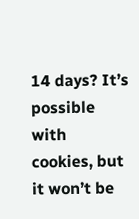14 days? It’s possible with cookies, but it won’t be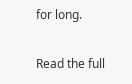for long.

Read the full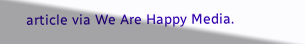article via We Are Happy Media.